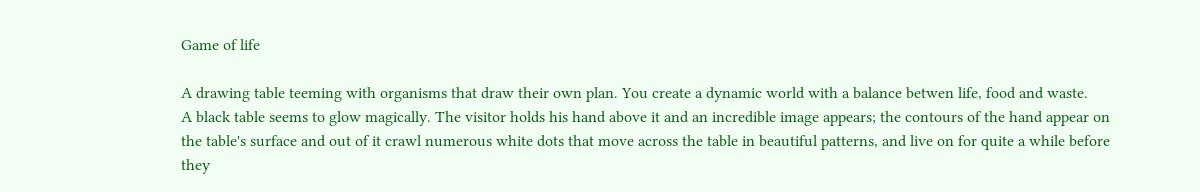Game of life

A drawing table teeming with organisms that draw their own plan. You create a dynamic world with a balance betwen life, food and waste.
A black table seems to glow magically. The visitor holds his hand above it and an incredible image appears; the contours of the hand appear on the table's surface and out of it crawl numerous white dots that move across the table in beautiful patterns, and live on for quite a while before they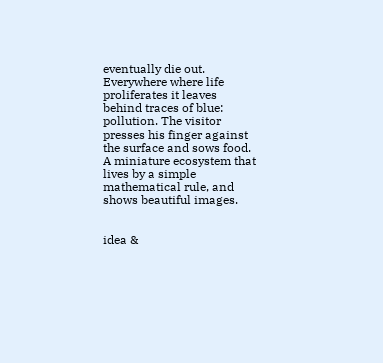eventually die out. Everywhere where life proliferates it leaves behind traces of blue: pollution. The visitor presses his finger against the surface and sows food. A miniature ecosystem that lives by a simple mathematical rule, and shows beautiful images.


idea &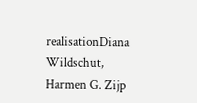realisationDiana Wildschut, Harmen G. Zijp